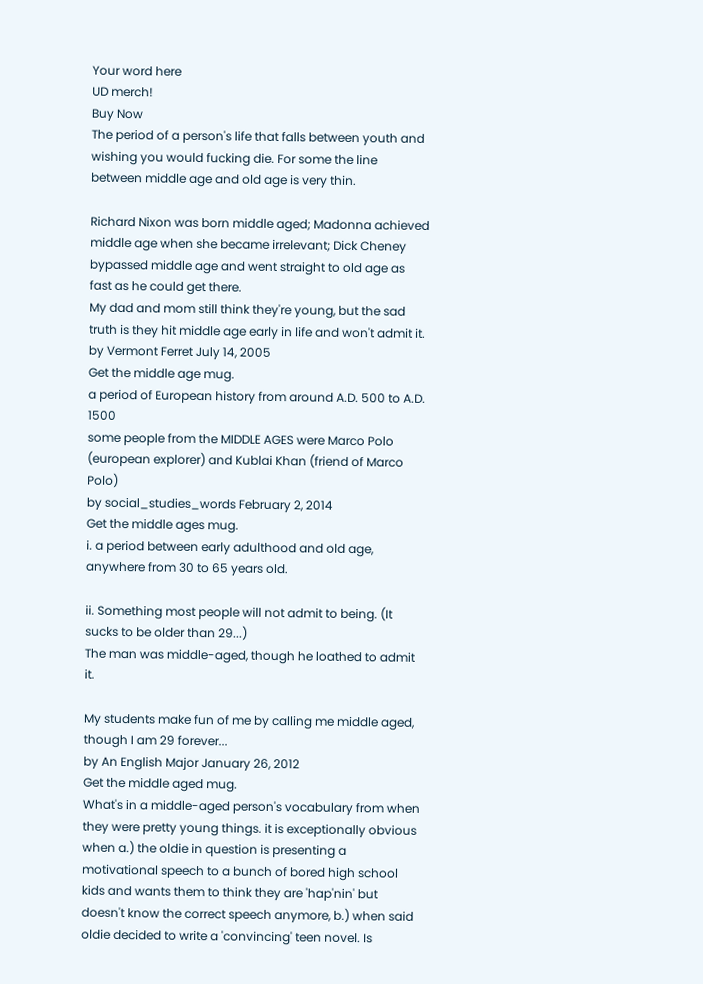Your word here
UD merch!
Buy Now
The period of a person's life that falls between youth and wishing you would fucking die. For some the line between middle age and old age is very thin.

Richard Nixon was born middle aged; Madonna achieved middle age when she became irrelevant; Dick Cheney bypassed middle age and went straight to old age as fast as he could get there.
My dad and mom still think they're young, but the sad truth is they hit middle age early in life and won't admit it.
by Vermont Ferret July 14, 2005
Get the middle age mug.
a period of European history from around A.D. 500 to A.D. 1500
some people from the MIDDLE AGES were Marco Polo (european explorer) and Kublai Khan (friend of Marco Polo)
by social_studies_words February 2, 2014
Get the middle ages mug.
i. a period between early adulthood and old age, anywhere from 30 to 65 years old.

ii. Something most people will not admit to being. (It sucks to be older than 29...)
The man was middle-aged, though he loathed to admit it.

My students make fun of me by calling me middle aged, though I am 29 forever...
by An English Major January 26, 2012
Get the middle aged mug.
What's in a middle-aged person's vocabulary from when they were pretty young things. it is exceptionally obvious when a.) the oldie in question is presenting a motivational speech to a bunch of bored high school kids and wants them to think they are 'hap'nin' but doesn't know the correct speech anymore, b.) when said oldie decided to write a 'convincing' teen novel. Is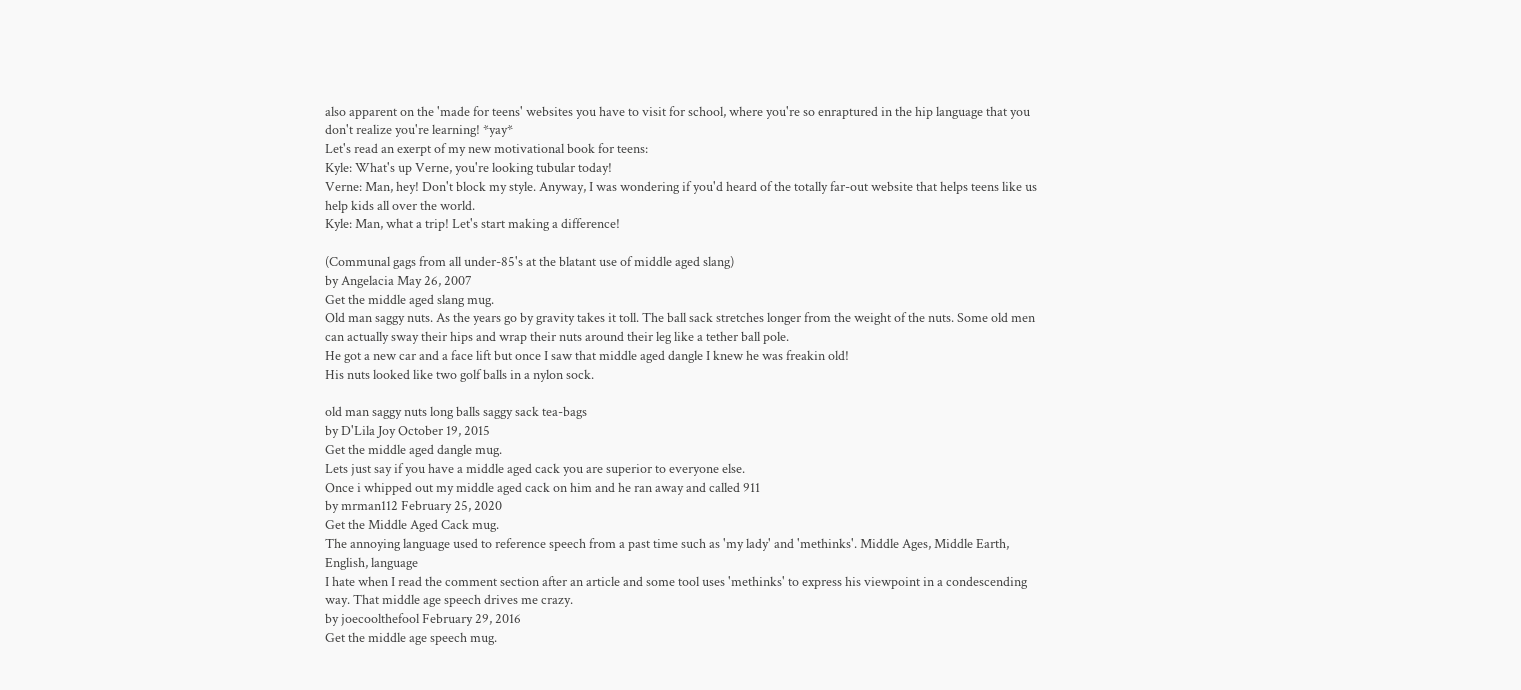also apparent on the 'made for teens' websites you have to visit for school, where you're so enraptured in the hip language that you don't realize you're learning! *yay*
Let's read an exerpt of my new motivational book for teens:
Kyle: What's up Verne, you're looking tubular today!
Verne: Man, hey! Don't block my style. Anyway, I was wondering if you'd heard of the totally far-out website that helps teens like us help kids all over the world.
Kyle: Man, what a trip! Let's start making a difference!

(Communal gags from all under-85's at the blatant use of middle aged slang)
by Angelacia May 26, 2007
Get the middle aged slang mug.
Old man saggy nuts. As the years go by gravity takes it toll. The ball sack stretches longer from the weight of the nuts. Some old men can actually sway their hips and wrap their nuts around their leg like a tether ball pole.
He got a new car and a face lift but once I saw that middle aged dangle I knew he was freakin old!
His nuts looked like two golf balls in a nylon sock.

old man saggy nuts long balls saggy sack tea-bags
by D'Lila Joy October 19, 2015
Get the middle aged dangle mug.
Lets just say if you have a middle aged cack you are superior to everyone else.
Once i whipped out my middle aged cack on him and he ran away and called 911
by mrman112 February 25, 2020
Get the Middle Aged Cack mug.
The annoying language used to reference speech from a past time such as 'my lady' and 'methinks'. Middle Ages, Middle Earth, English, language
I hate when I read the comment section after an article and some tool uses 'methinks' to express his viewpoint in a condescending way. That middle age speech drives me crazy.
by joecoolthefool February 29, 2016
Get the middle age speech mug.